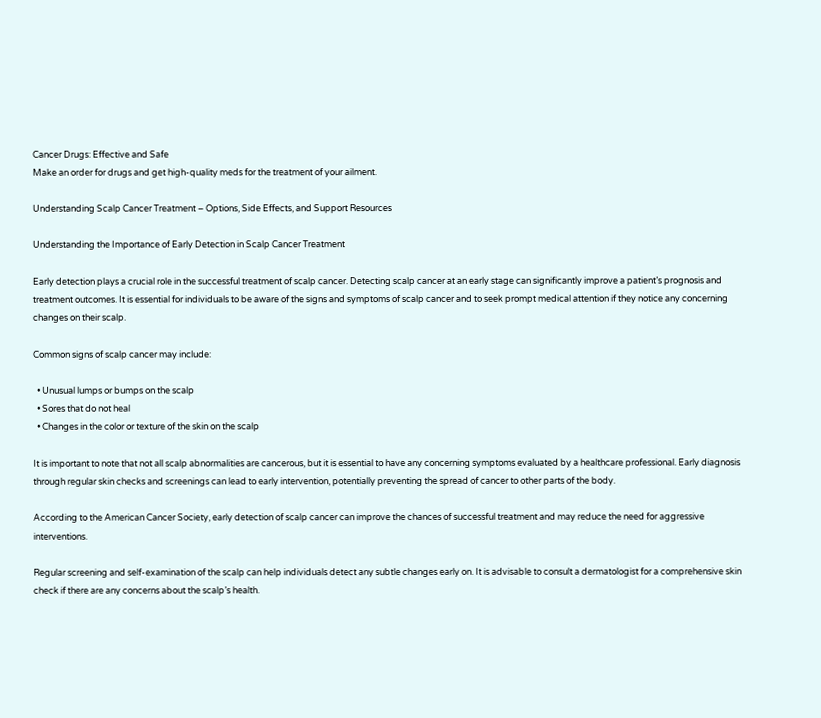Cancer Drugs: Effective and Safe
Make an order for drugs and get high-quality meds for the treatment of your ailment.

Understanding Scalp Cancer Treatment – Options, Side Effects, and Support Resources

Understanding the Importance of Early Detection in Scalp Cancer Treatment

Early detection plays a crucial role in the successful treatment of scalp cancer. Detecting scalp cancer at an early stage can significantly improve a patient’s prognosis and treatment outcomes. It is essential for individuals to be aware of the signs and symptoms of scalp cancer and to seek prompt medical attention if they notice any concerning changes on their scalp.

Common signs of scalp cancer may include:

  • Unusual lumps or bumps on the scalp
  • Sores that do not heal
  • Changes in the color or texture of the skin on the scalp

It is important to note that not all scalp abnormalities are cancerous, but it is essential to have any concerning symptoms evaluated by a healthcare professional. Early diagnosis through regular skin checks and screenings can lead to early intervention, potentially preventing the spread of cancer to other parts of the body.

According to the American Cancer Society, early detection of scalp cancer can improve the chances of successful treatment and may reduce the need for aggressive interventions.

Regular screening and self-examination of the scalp can help individuals detect any subtle changes early on. It is advisable to consult a dermatologist for a comprehensive skin check if there are any concerns about the scalp’s health.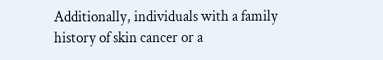Additionally, individuals with a family history of skin cancer or a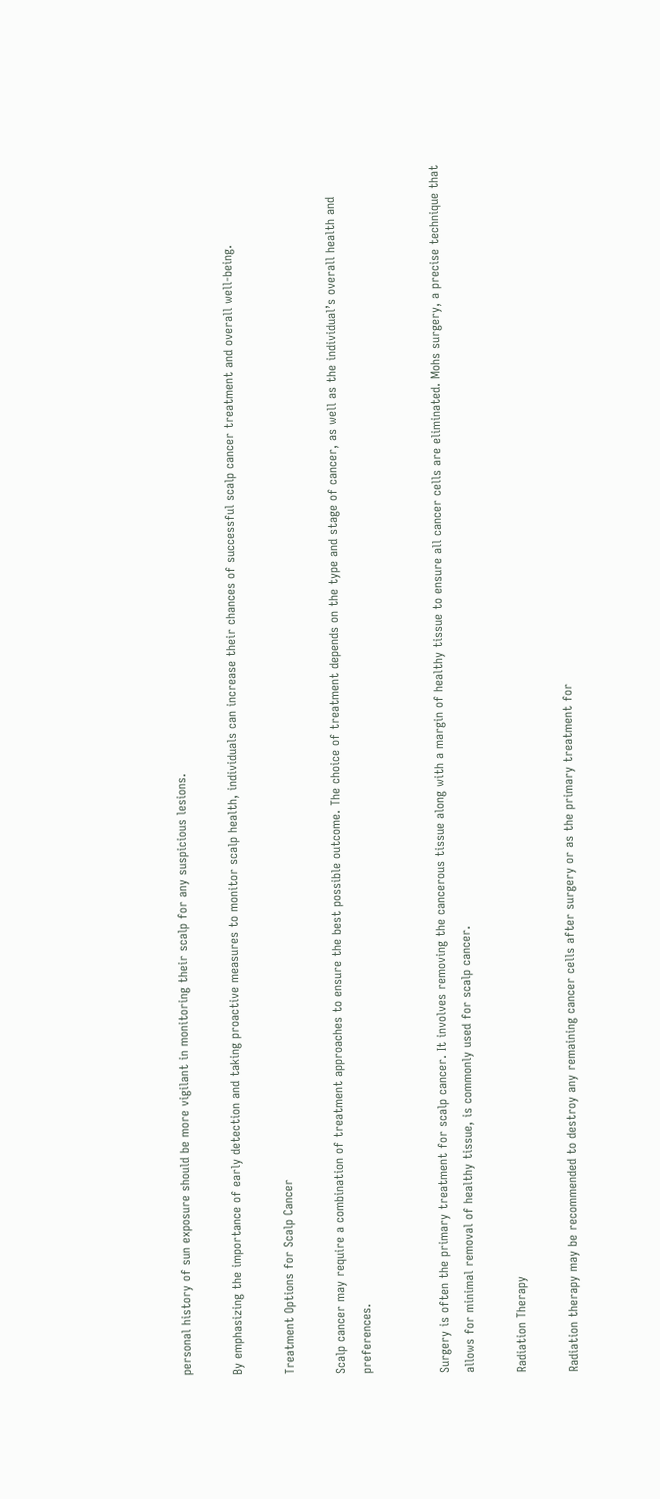personal history of sun exposure should be more vigilant in monitoring their scalp for any suspicious lesions.

By emphasizing the importance of early detection and taking proactive measures to monitor scalp health, individuals can increase their chances of successful scalp cancer treatment and overall well-being.

Treatment Options for Scalp Cancer

Scalp cancer may require a combination of treatment approaches to ensure the best possible outcome. The choice of treatment depends on the type and stage of cancer, as well as the individual’s overall health and preferences.


Surgery is often the primary treatment for scalp cancer. It involves removing the cancerous tissue along with a margin of healthy tissue to ensure all cancer cells are eliminated. Mohs surgery, a precise technique that allows for minimal removal of healthy tissue, is commonly used for scalp cancer.

Radiation Therapy

Radiation therapy may be recommended to destroy any remaining cancer cells after surgery or as the primary treatment for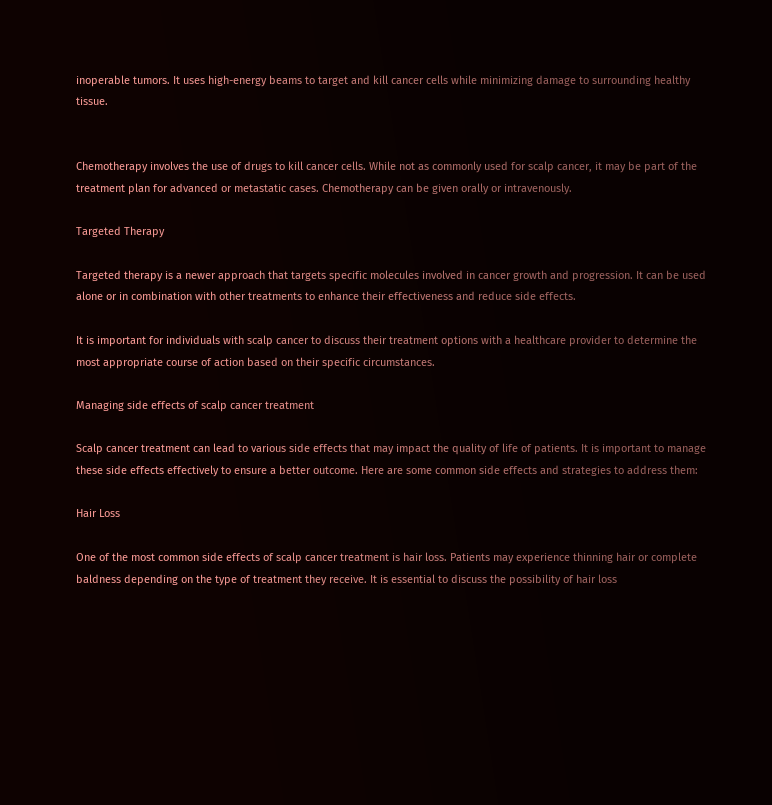inoperable tumors. It uses high-energy beams to target and kill cancer cells while minimizing damage to surrounding healthy tissue.


Chemotherapy involves the use of drugs to kill cancer cells. While not as commonly used for scalp cancer, it may be part of the treatment plan for advanced or metastatic cases. Chemotherapy can be given orally or intravenously.

Targeted Therapy

Targeted therapy is a newer approach that targets specific molecules involved in cancer growth and progression. It can be used alone or in combination with other treatments to enhance their effectiveness and reduce side effects.

It is important for individuals with scalp cancer to discuss their treatment options with a healthcare provider to determine the most appropriate course of action based on their specific circumstances.

Managing side effects of scalp cancer treatment

Scalp cancer treatment can lead to various side effects that may impact the quality of life of patients. It is important to manage these side effects effectively to ensure a better outcome. Here are some common side effects and strategies to address them:

Hair Loss

One of the most common side effects of scalp cancer treatment is hair loss. Patients may experience thinning hair or complete baldness depending on the type of treatment they receive. It is essential to discuss the possibility of hair loss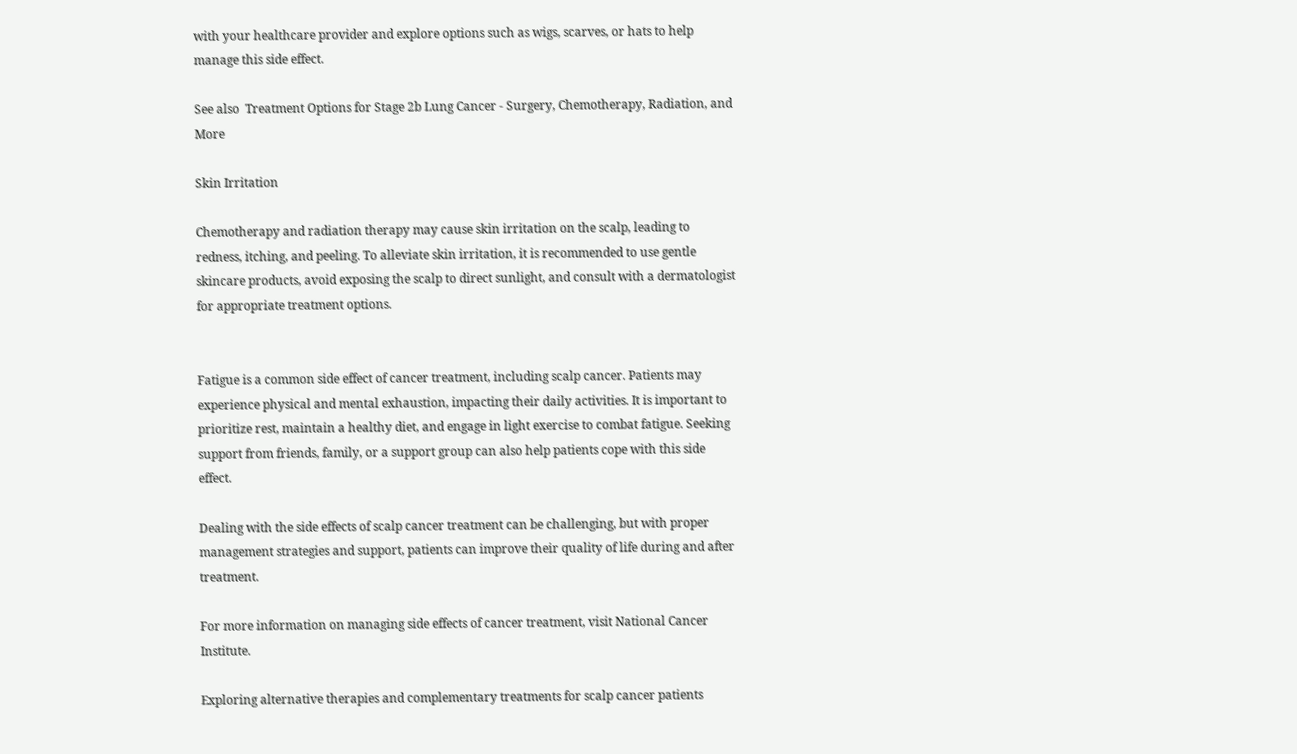with your healthcare provider and explore options such as wigs, scarves, or hats to help manage this side effect.

See also  Treatment Options for Stage 2b Lung Cancer - Surgery, Chemotherapy, Radiation, and More

Skin Irritation

Chemotherapy and radiation therapy may cause skin irritation on the scalp, leading to redness, itching, and peeling. To alleviate skin irritation, it is recommended to use gentle skincare products, avoid exposing the scalp to direct sunlight, and consult with a dermatologist for appropriate treatment options.


Fatigue is a common side effect of cancer treatment, including scalp cancer. Patients may experience physical and mental exhaustion, impacting their daily activities. It is important to prioritize rest, maintain a healthy diet, and engage in light exercise to combat fatigue. Seeking support from friends, family, or a support group can also help patients cope with this side effect.

Dealing with the side effects of scalp cancer treatment can be challenging, but with proper management strategies and support, patients can improve their quality of life during and after treatment.

For more information on managing side effects of cancer treatment, visit National Cancer Institute.

Exploring alternative therapies and complementary treatments for scalp cancer patients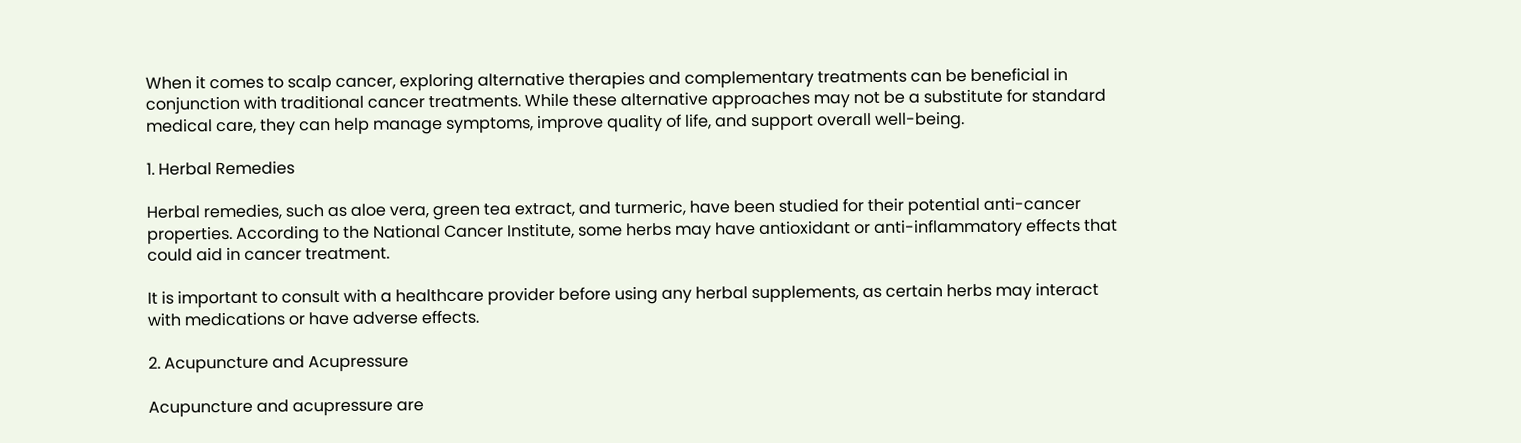When it comes to scalp cancer, exploring alternative therapies and complementary treatments can be beneficial in conjunction with traditional cancer treatments. While these alternative approaches may not be a substitute for standard medical care, they can help manage symptoms, improve quality of life, and support overall well-being.

1. Herbal Remedies

Herbal remedies, such as aloe vera, green tea extract, and turmeric, have been studied for their potential anti-cancer properties. According to the National Cancer Institute, some herbs may have antioxidant or anti-inflammatory effects that could aid in cancer treatment.

It is important to consult with a healthcare provider before using any herbal supplements, as certain herbs may interact with medications or have adverse effects.

2. Acupuncture and Acupressure

Acupuncture and acupressure are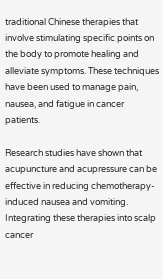traditional Chinese therapies that involve stimulating specific points on the body to promote healing and alleviate symptoms. These techniques have been used to manage pain, nausea, and fatigue in cancer patients.

Research studies have shown that acupuncture and acupressure can be effective in reducing chemotherapy-induced nausea and vomiting. Integrating these therapies into scalp cancer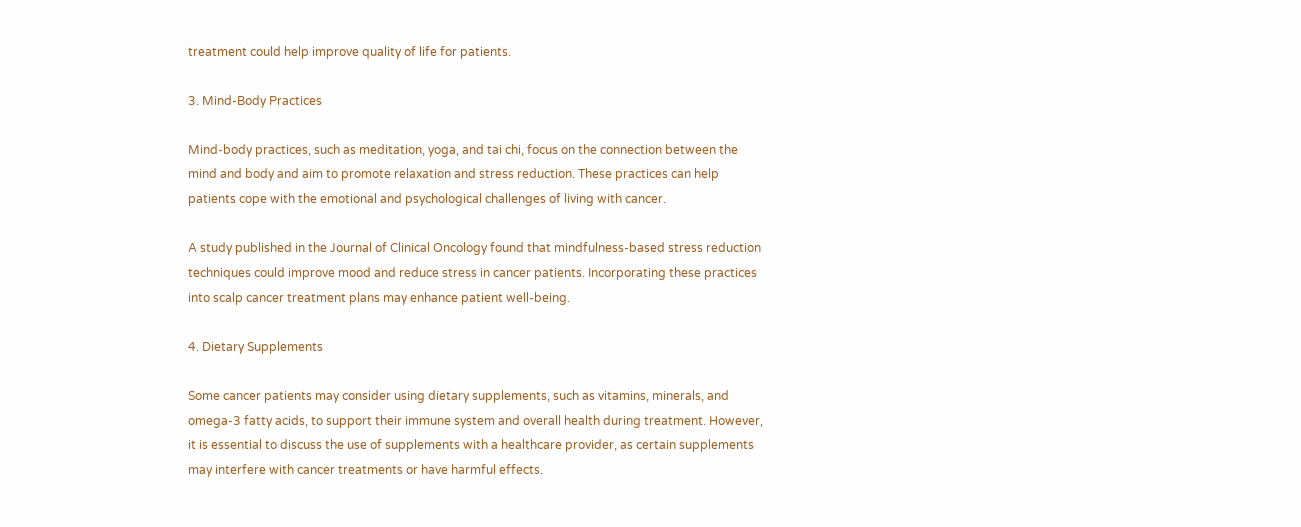treatment could help improve quality of life for patients.

3. Mind-Body Practices

Mind-body practices, such as meditation, yoga, and tai chi, focus on the connection between the mind and body and aim to promote relaxation and stress reduction. These practices can help patients cope with the emotional and psychological challenges of living with cancer.

A study published in the Journal of Clinical Oncology found that mindfulness-based stress reduction techniques could improve mood and reduce stress in cancer patients. Incorporating these practices into scalp cancer treatment plans may enhance patient well-being.

4. Dietary Supplements

Some cancer patients may consider using dietary supplements, such as vitamins, minerals, and omega-3 fatty acids, to support their immune system and overall health during treatment. However, it is essential to discuss the use of supplements with a healthcare provider, as certain supplements may interfere with cancer treatments or have harmful effects.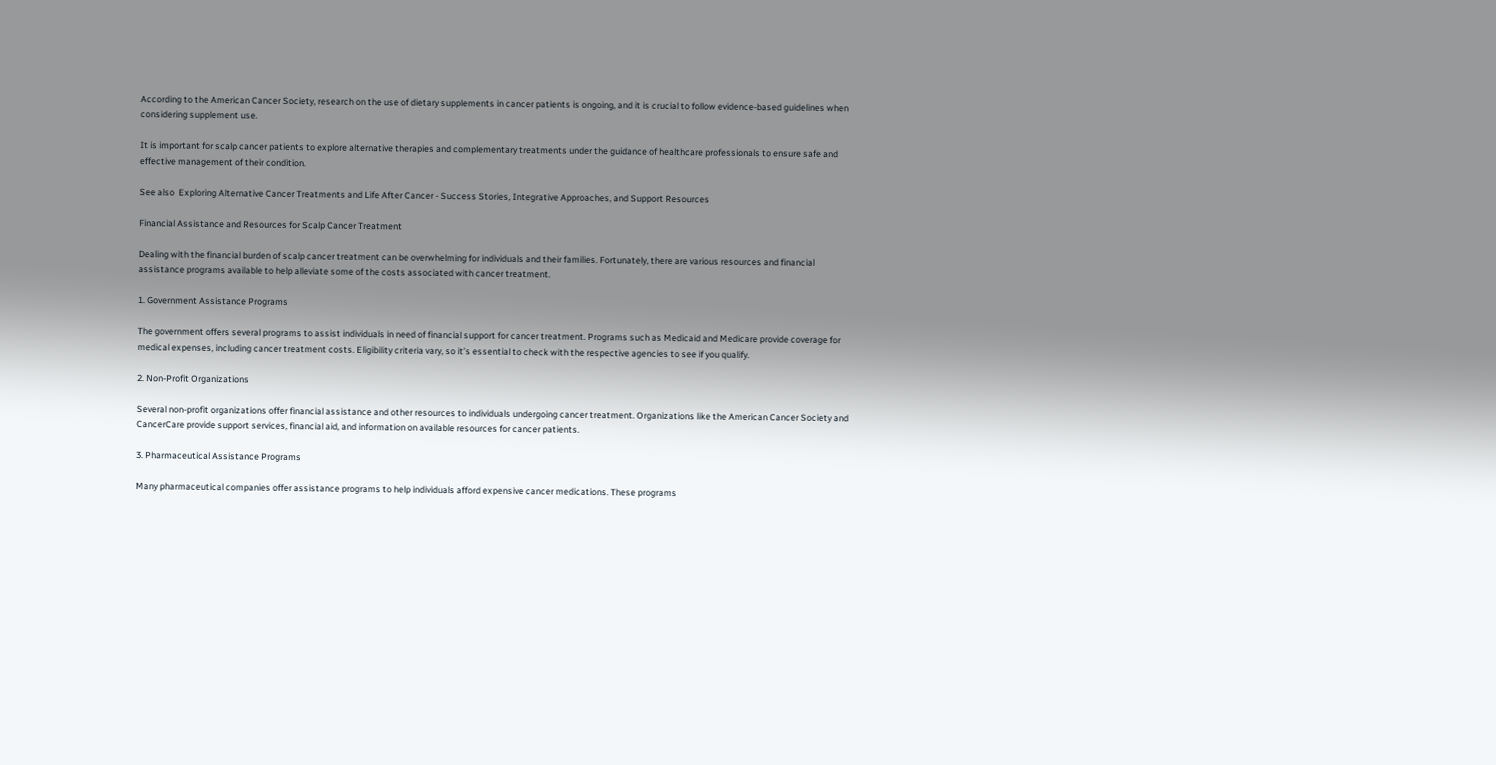According to the American Cancer Society, research on the use of dietary supplements in cancer patients is ongoing, and it is crucial to follow evidence-based guidelines when considering supplement use.

It is important for scalp cancer patients to explore alternative therapies and complementary treatments under the guidance of healthcare professionals to ensure safe and effective management of their condition.

See also  Exploring Alternative Cancer Treatments and Life After Cancer - Success Stories, Integrative Approaches, and Support Resources

Financial Assistance and Resources for Scalp Cancer Treatment

Dealing with the financial burden of scalp cancer treatment can be overwhelming for individuals and their families. Fortunately, there are various resources and financial assistance programs available to help alleviate some of the costs associated with cancer treatment.

1. Government Assistance Programs

The government offers several programs to assist individuals in need of financial support for cancer treatment. Programs such as Medicaid and Medicare provide coverage for medical expenses, including cancer treatment costs. Eligibility criteria vary, so it’s essential to check with the respective agencies to see if you qualify.

2. Non-Profit Organizations

Several non-profit organizations offer financial assistance and other resources to individuals undergoing cancer treatment. Organizations like the American Cancer Society and CancerCare provide support services, financial aid, and information on available resources for cancer patients.

3. Pharmaceutical Assistance Programs

Many pharmaceutical companies offer assistance programs to help individuals afford expensive cancer medications. These programs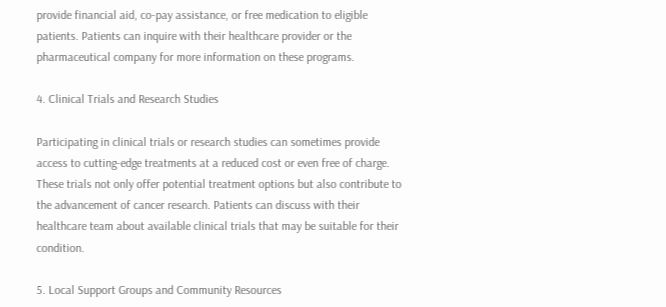provide financial aid, co-pay assistance, or free medication to eligible patients. Patients can inquire with their healthcare provider or the pharmaceutical company for more information on these programs.

4. Clinical Trials and Research Studies

Participating in clinical trials or research studies can sometimes provide access to cutting-edge treatments at a reduced cost or even free of charge. These trials not only offer potential treatment options but also contribute to the advancement of cancer research. Patients can discuss with their healthcare team about available clinical trials that may be suitable for their condition.

5. Local Support Groups and Community Resources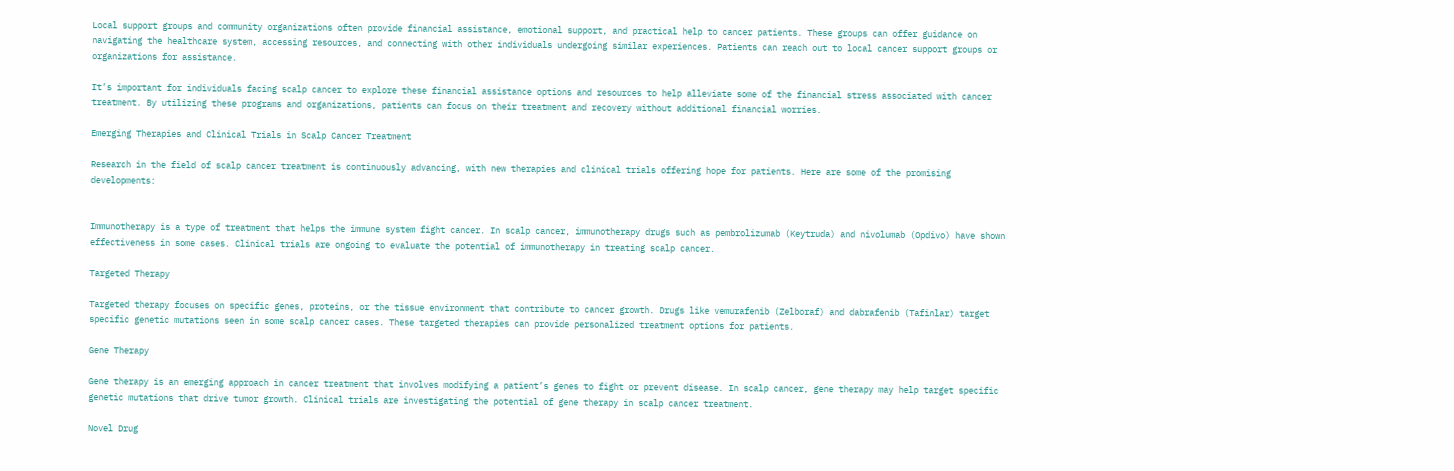Local support groups and community organizations often provide financial assistance, emotional support, and practical help to cancer patients. These groups can offer guidance on navigating the healthcare system, accessing resources, and connecting with other individuals undergoing similar experiences. Patients can reach out to local cancer support groups or organizations for assistance.

It’s important for individuals facing scalp cancer to explore these financial assistance options and resources to help alleviate some of the financial stress associated with cancer treatment. By utilizing these programs and organizations, patients can focus on their treatment and recovery without additional financial worries.

Emerging Therapies and Clinical Trials in Scalp Cancer Treatment

Research in the field of scalp cancer treatment is continuously advancing, with new therapies and clinical trials offering hope for patients. Here are some of the promising developments:


Immunotherapy is a type of treatment that helps the immune system fight cancer. In scalp cancer, immunotherapy drugs such as pembrolizumab (Keytruda) and nivolumab (Opdivo) have shown effectiveness in some cases. Clinical trials are ongoing to evaluate the potential of immunotherapy in treating scalp cancer.

Targeted Therapy

Targeted therapy focuses on specific genes, proteins, or the tissue environment that contribute to cancer growth. Drugs like vemurafenib (Zelboraf) and dabrafenib (Tafinlar) target specific genetic mutations seen in some scalp cancer cases. These targeted therapies can provide personalized treatment options for patients.

Gene Therapy

Gene therapy is an emerging approach in cancer treatment that involves modifying a patient’s genes to fight or prevent disease. In scalp cancer, gene therapy may help target specific genetic mutations that drive tumor growth. Clinical trials are investigating the potential of gene therapy in scalp cancer treatment.

Novel Drug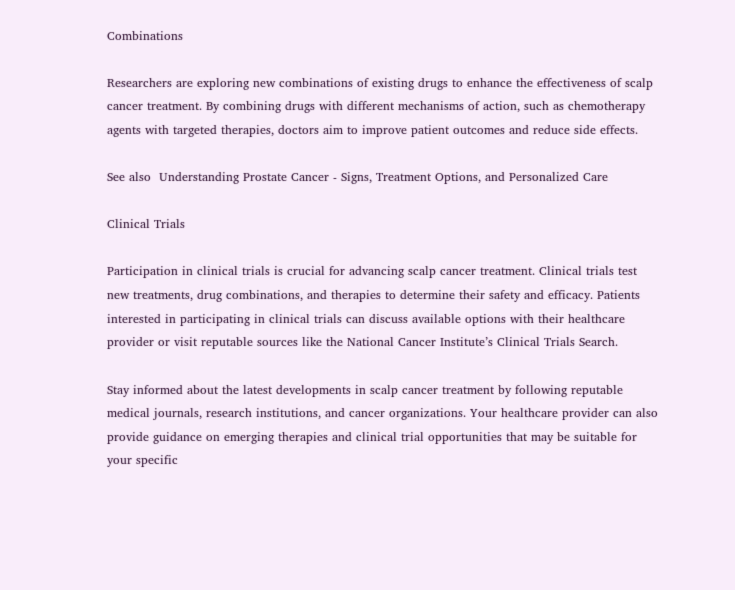Combinations

Researchers are exploring new combinations of existing drugs to enhance the effectiveness of scalp cancer treatment. By combining drugs with different mechanisms of action, such as chemotherapy agents with targeted therapies, doctors aim to improve patient outcomes and reduce side effects.

See also  Understanding Prostate Cancer - Signs, Treatment Options, and Personalized Care

Clinical Trials

Participation in clinical trials is crucial for advancing scalp cancer treatment. Clinical trials test new treatments, drug combinations, and therapies to determine their safety and efficacy. Patients interested in participating in clinical trials can discuss available options with their healthcare provider or visit reputable sources like the National Cancer Institute’s Clinical Trials Search.

Stay informed about the latest developments in scalp cancer treatment by following reputable medical journals, research institutions, and cancer organizations. Your healthcare provider can also provide guidance on emerging therapies and clinical trial opportunities that may be suitable for your specific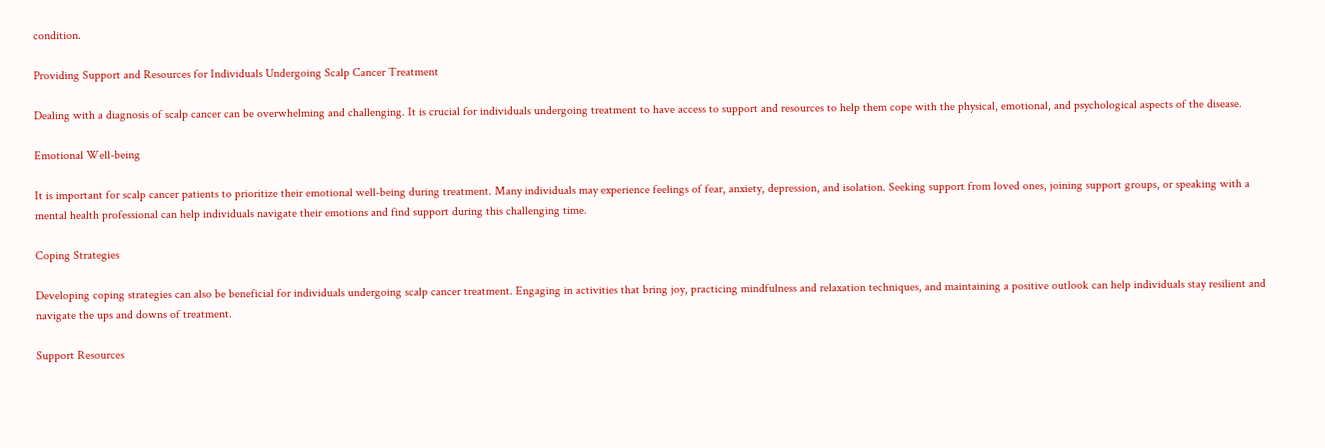condition.

Providing Support and Resources for Individuals Undergoing Scalp Cancer Treatment

Dealing with a diagnosis of scalp cancer can be overwhelming and challenging. It is crucial for individuals undergoing treatment to have access to support and resources to help them cope with the physical, emotional, and psychological aspects of the disease.

Emotional Well-being

It is important for scalp cancer patients to prioritize their emotional well-being during treatment. Many individuals may experience feelings of fear, anxiety, depression, and isolation. Seeking support from loved ones, joining support groups, or speaking with a mental health professional can help individuals navigate their emotions and find support during this challenging time.

Coping Strategies

Developing coping strategies can also be beneficial for individuals undergoing scalp cancer treatment. Engaging in activities that bring joy, practicing mindfulness and relaxation techniques, and maintaining a positive outlook can help individuals stay resilient and navigate the ups and downs of treatment.

Support Resources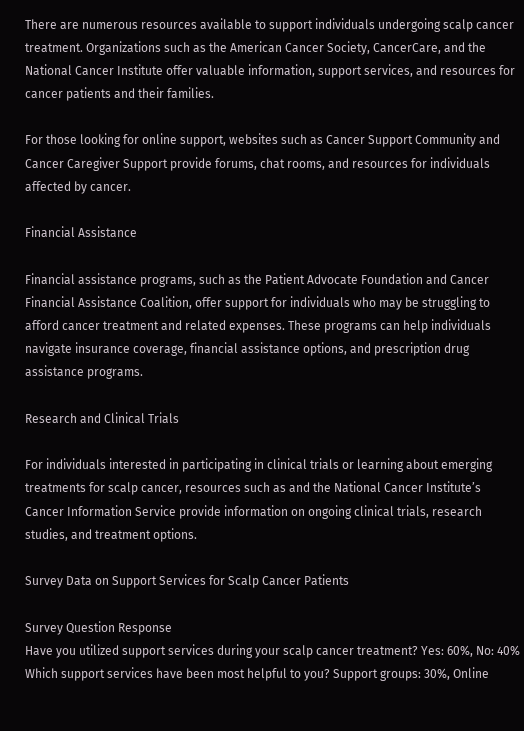There are numerous resources available to support individuals undergoing scalp cancer treatment. Organizations such as the American Cancer Society, CancerCare, and the National Cancer Institute offer valuable information, support services, and resources for cancer patients and their families.

For those looking for online support, websites such as Cancer Support Community and Cancer Caregiver Support provide forums, chat rooms, and resources for individuals affected by cancer.

Financial Assistance

Financial assistance programs, such as the Patient Advocate Foundation and Cancer Financial Assistance Coalition, offer support for individuals who may be struggling to afford cancer treatment and related expenses. These programs can help individuals navigate insurance coverage, financial assistance options, and prescription drug assistance programs.

Research and Clinical Trials

For individuals interested in participating in clinical trials or learning about emerging treatments for scalp cancer, resources such as and the National Cancer Institute’s Cancer Information Service provide information on ongoing clinical trials, research studies, and treatment options.

Survey Data on Support Services for Scalp Cancer Patients

Survey Question Response
Have you utilized support services during your scalp cancer treatment? Yes: 60%, No: 40%
Which support services have been most helpful to you? Support groups: 30%, Online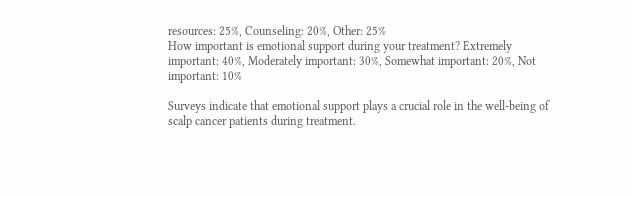resources: 25%, Counseling: 20%, Other: 25%
How important is emotional support during your treatment? Extremely important: 40%, Moderately important: 30%, Somewhat important: 20%, Not important: 10%

Surveys indicate that emotional support plays a crucial role in the well-being of scalp cancer patients during treatment.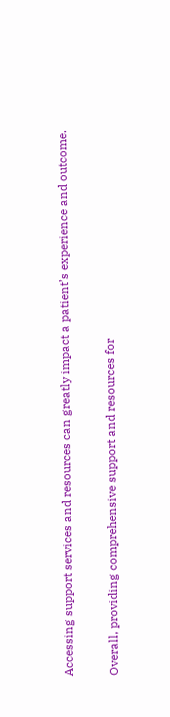Accessing support services and resources can greatly impact a patient’s experience and outcome.

Overall, providing comprehensive support and resources for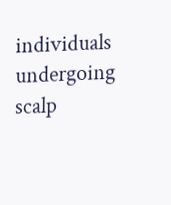individuals undergoing scalp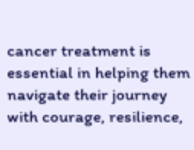cancer treatment is essential in helping them navigate their journey with courage, resilience,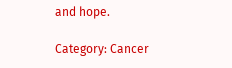and hope.

Category: Cancer